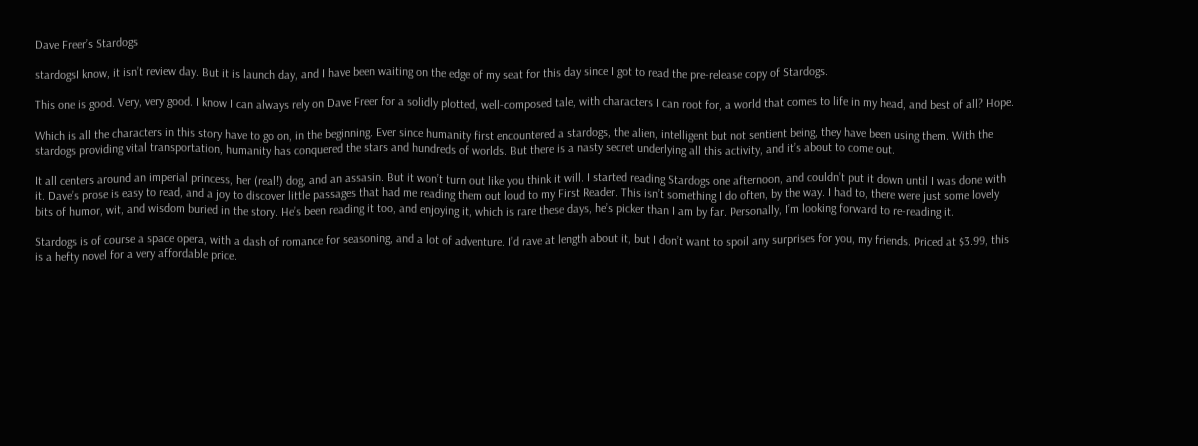Dave Freer’s Stardogs

stardogsI know, it isn’t review day. But it is launch day, and I have been waiting on the edge of my seat for this day since I got to read the pre-release copy of Stardogs.

This one is good. Very, very good. I know I can always rely on Dave Freer for a solidly plotted, well-composed tale, with characters I can root for, a world that comes to life in my head, and best of all? Hope.

Which is all the characters in this story have to go on, in the beginning. Ever since humanity first encountered a stardogs, the alien, intelligent but not sentient being, they have been using them. With the stardogs providing vital transportation, humanity has conquered the stars and hundreds of worlds. But there is a nasty secret underlying all this activity, and it’s about to come out.

It all centers around an imperial princess, her (real!) dog, and an assasin. But it won’t turn out like you think it will. I started reading Stardogs one afternoon, and couldn’t put it down until I was done with it. Dave’s prose is easy to read, and a joy to discover little passages that had me reading them out loud to my First Reader. This isn’t something I do often, by the way. I had to, there were just some lovely bits of humor, wit, and wisdom buried in the story. He’s been reading it too, and enjoying it, which is rare these days, he’s picker than I am by far. Personally, I’m looking forward to re-reading it.

Stardogs is of course a space opera, with a dash of romance for seasoning, and a lot of adventure. I’d rave at length about it, but I don’t want to spoil any surprises for you, my friends. Priced at $3.99, this is a hefty novel for a very affordable price.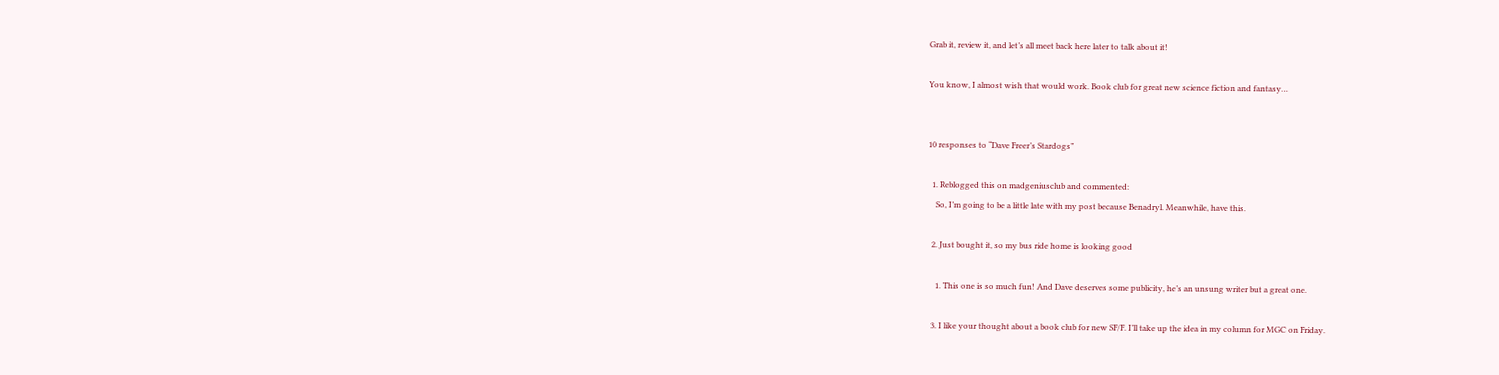Grab it, review it, and let’s all meet back here later to talk about it!

You know, I almost wish that would work. Book club for great new science fiction and fantasy…


10 responses to “Dave Freer’s Stardogs”

  1. Reblogged this on madgeniusclub and commented:
    So, I’m going to be a little late with my post because Benadryl. Meanwhile, have this.

  2. Just bought it, so my bus ride home is looking good

    1. This one is so much fun! And Dave deserves some publicity, he’s an unsung writer but a great one.

  3. I like your thought about a book club for new SF/F. I’ll take up the idea in my column for MGC on Friday.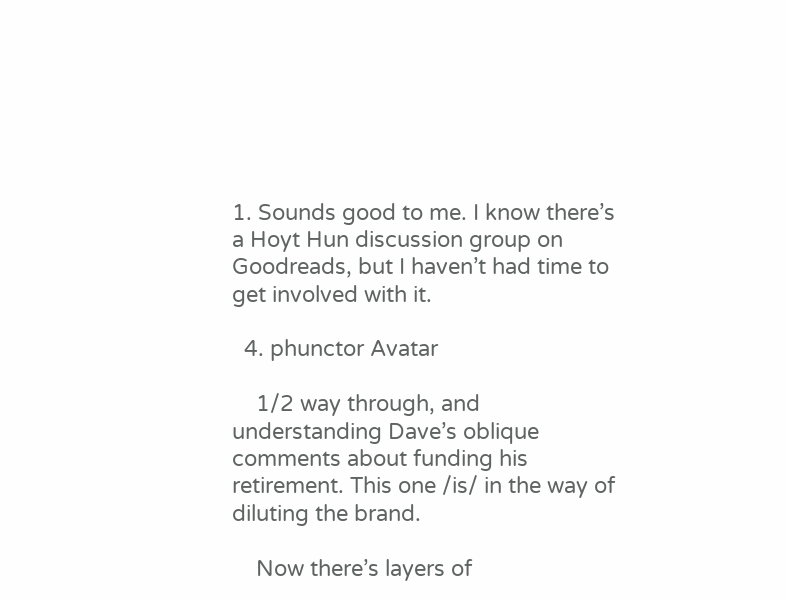1. Sounds good to me. I know there’s a Hoyt Hun discussion group on Goodreads, but I haven’t had time to get involved with it.

  4. phunctor Avatar

    1/2 way through, and understanding Dave’s oblique comments about funding his retirement. This one /is/ in the way of diluting the brand.

    Now there’s layers of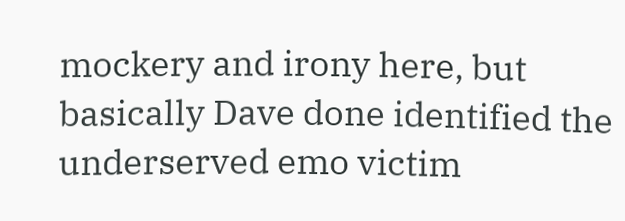mockery and irony here, but basically Dave done identified the underserved emo victim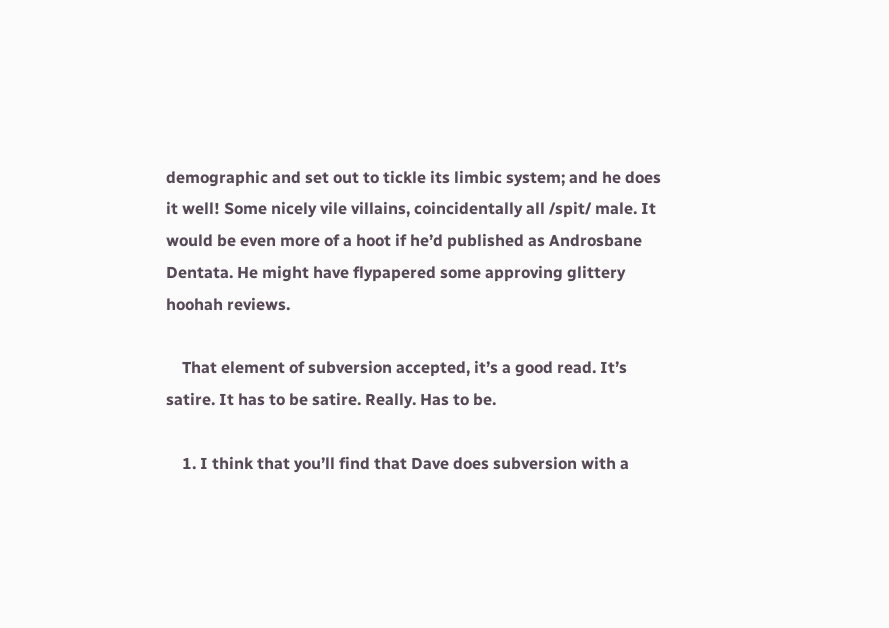demographic and set out to tickle its limbic system; and he does it well! Some nicely vile villains, coincidentally all /spit/ male. It would be even more of a hoot if he’d published as Androsbane Dentata. He might have flypapered some approving glittery hoohah reviews.

    That element of subversion accepted, it’s a good read. It’s satire. It has to be satire. Really. Has to be.

    1. I think that you’ll find that Dave does subversion with a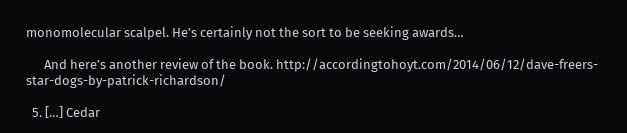monomolecular scalpel. He’s certainly not the sort to be seeking awards…

      And here’s another review of the book. http://accordingtohoyt.com/2014/06/12/dave-freers-star-dogs-by-patrick-richardson/

  5. […] Cedar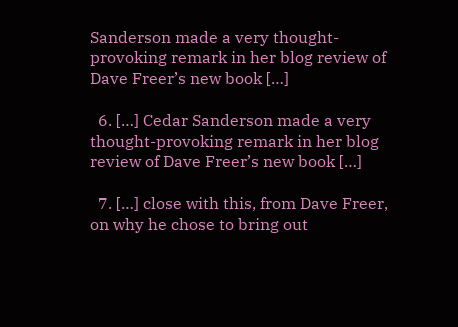Sanderson made a very thought-provoking remark in her blog review of Dave Freer’s new book […]

  6. […] Cedar Sanderson made a very thought-provoking remark in her blog review of Dave Freer’s new book […]

  7. […] close with this, from Dave Freer, on why he chose to bring out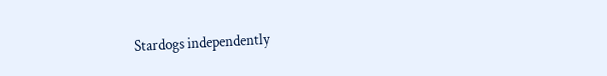Stardogs independently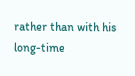rather than with his long-time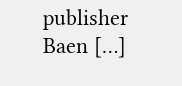publisher Baen […]